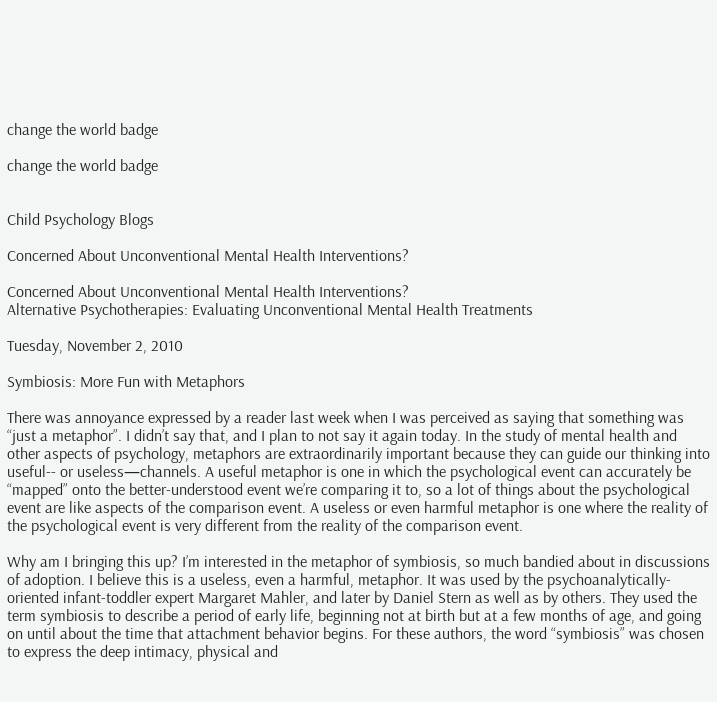change the world badge

change the world badge


Child Psychology Blogs

Concerned About Unconventional Mental Health Interventions?

Concerned About Unconventional Mental Health Interventions?
Alternative Psychotherapies: Evaluating Unconventional Mental Health Treatments

Tuesday, November 2, 2010

Symbiosis: More Fun with Metaphors

There was annoyance expressed by a reader last week when I was perceived as saying that something was “just a metaphor”. I didn’t say that, and I plan to not say it again today. In the study of mental health and other aspects of psychology, metaphors are extraordinarily important because they can guide our thinking into useful-- or useless—channels. A useful metaphor is one in which the psychological event can accurately be “mapped” onto the better-understood event we’re comparing it to, so a lot of things about the psychological event are like aspects of the comparison event. A useless or even harmful metaphor is one where the reality of the psychological event is very different from the reality of the comparison event.

Why am I bringing this up? I’m interested in the metaphor of symbiosis, so much bandied about in discussions of adoption. I believe this is a useless, even a harmful, metaphor. It was used by the psychoanalytically-oriented infant-toddler expert Margaret Mahler, and later by Daniel Stern as well as by others. They used the term symbiosis to describe a period of early life, beginning not at birth but at a few months of age, and going on until about the time that attachment behavior begins. For these authors, the word “symbiosis” was chosen to express the deep intimacy, physical and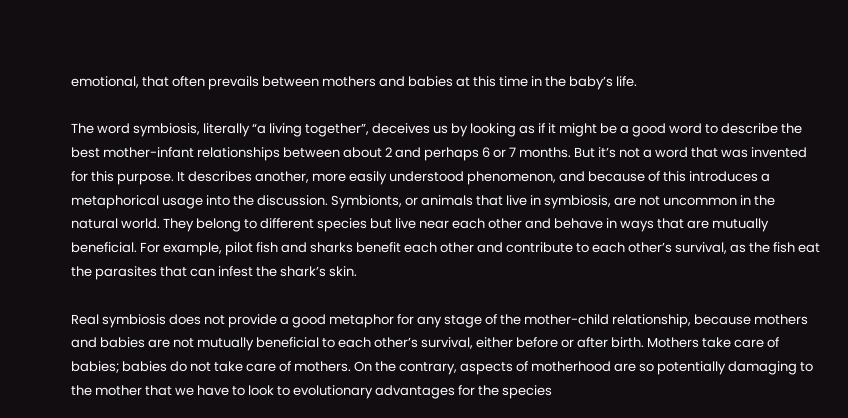emotional, that often prevails between mothers and babies at this time in the baby’s life.

The word symbiosis, literally “a living together”, deceives us by looking as if it might be a good word to describe the best mother-infant relationships between about 2 and perhaps 6 or 7 months. But it’s not a word that was invented for this purpose. It describes another, more easily understood phenomenon, and because of this introduces a metaphorical usage into the discussion. Symbionts, or animals that live in symbiosis, are not uncommon in the natural world. They belong to different species but live near each other and behave in ways that are mutually beneficial. For example, pilot fish and sharks benefit each other and contribute to each other’s survival, as the fish eat the parasites that can infest the shark’s skin.

Real symbiosis does not provide a good metaphor for any stage of the mother-child relationship, because mothers and babies are not mutually beneficial to each other’s survival, either before or after birth. Mothers take care of babies; babies do not take care of mothers. On the contrary, aspects of motherhood are so potentially damaging to the mother that we have to look to evolutionary advantages for the species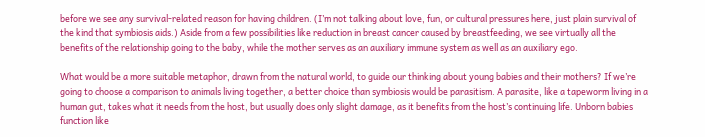before we see any survival-related reason for having children. (I’m not talking about love, fun, or cultural pressures here, just plain survival of the kind that symbiosis aids.) Aside from a few possibilities like reduction in breast cancer caused by breastfeeding, we see virtually all the benefits of the relationship going to the baby, while the mother serves as an auxiliary immune system as well as an auxiliary ego.

What would be a more suitable metaphor, drawn from the natural world, to guide our thinking about young babies and their mothers? If we’re going to choose a comparison to animals living together, a better choice than symbiosis would be parasitism. A parasite, like a tapeworm living in a human gut, takes what it needs from the host, but usually does only slight damage, as it benefits from the host’s continuing life. Unborn babies function like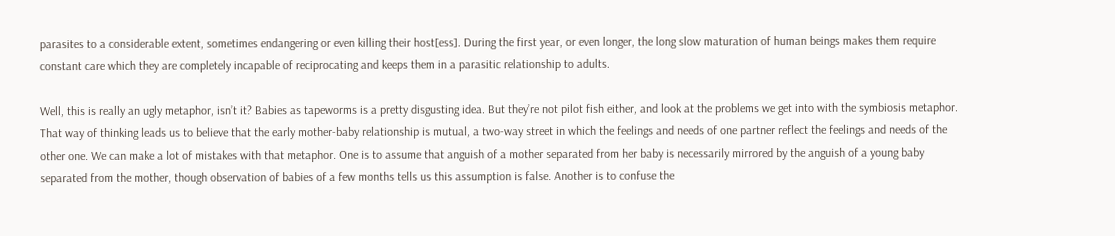parasites to a considerable extent, sometimes endangering or even killing their host[ess]. During the first year, or even longer, the long slow maturation of human beings makes them require constant care which they are completely incapable of reciprocating and keeps them in a parasitic relationship to adults.

Well, this is really an ugly metaphor, isn’t it? Babies as tapeworms is a pretty disgusting idea. But they’re not pilot fish either, and look at the problems we get into with the symbiosis metaphor. That way of thinking leads us to believe that the early mother-baby relationship is mutual, a two-way street in which the feelings and needs of one partner reflect the feelings and needs of the other one. We can make a lot of mistakes with that metaphor. One is to assume that anguish of a mother separated from her baby is necessarily mirrored by the anguish of a young baby separated from the mother, though observation of babies of a few months tells us this assumption is false. Another is to confuse the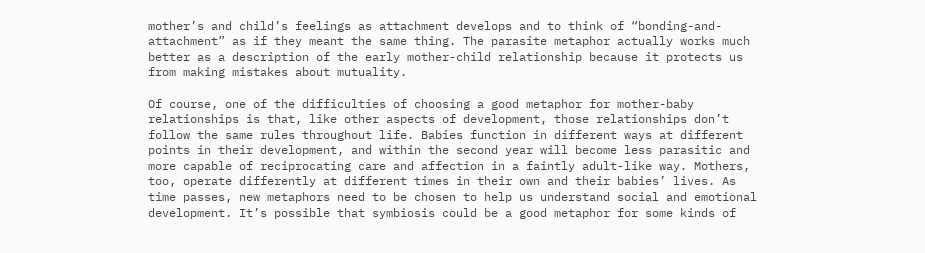mother’s and child’s feelings as attachment develops and to think of “bonding-and-attachment” as if they meant the same thing. The parasite metaphor actually works much better as a description of the early mother-child relationship because it protects us from making mistakes about mutuality.

Of course, one of the difficulties of choosing a good metaphor for mother-baby relationships is that, like other aspects of development, those relationships don’t follow the same rules throughout life. Babies function in different ways at different points in their development, and within the second year will become less parasitic and more capable of reciprocating care and affection in a faintly adult-like way. Mothers, too, operate differently at different times in their own and their babies’ lives. As time passes, new metaphors need to be chosen to help us understand social and emotional development. It’s possible that symbiosis could be a good metaphor for some kinds of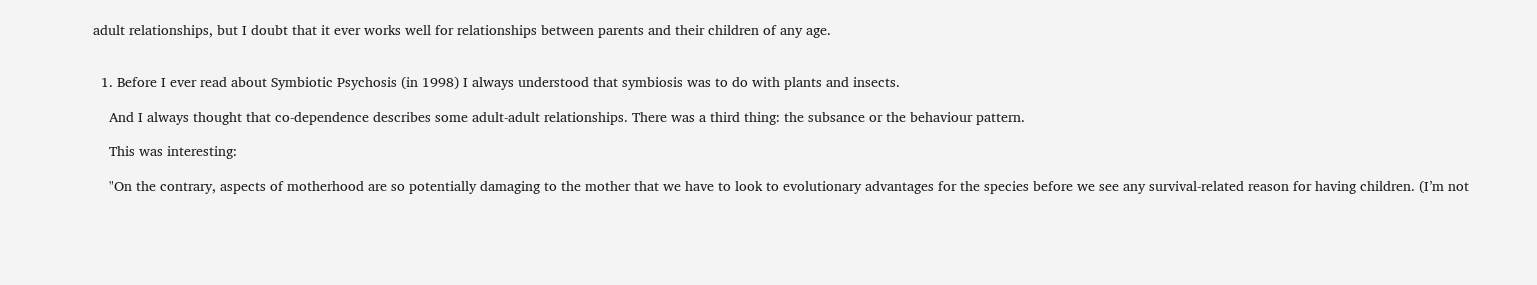adult relationships, but I doubt that it ever works well for relationships between parents and their children of any age.


  1. Before I ever read about Symbiotic Psychosis (in 1998) I always understood that symbiosis was to do with plants and insects.

    And I always thought that co-dependence describes some adult-adult relationships. There was a third thing: the subsance or the behaviour pattern.

    This was interesting:

    "On the contrary, aspects of motherhood are so potentially damaging to the mother that we have to look to evolutionary advantages for the species before we see any survival-related reason for having children. (I’m not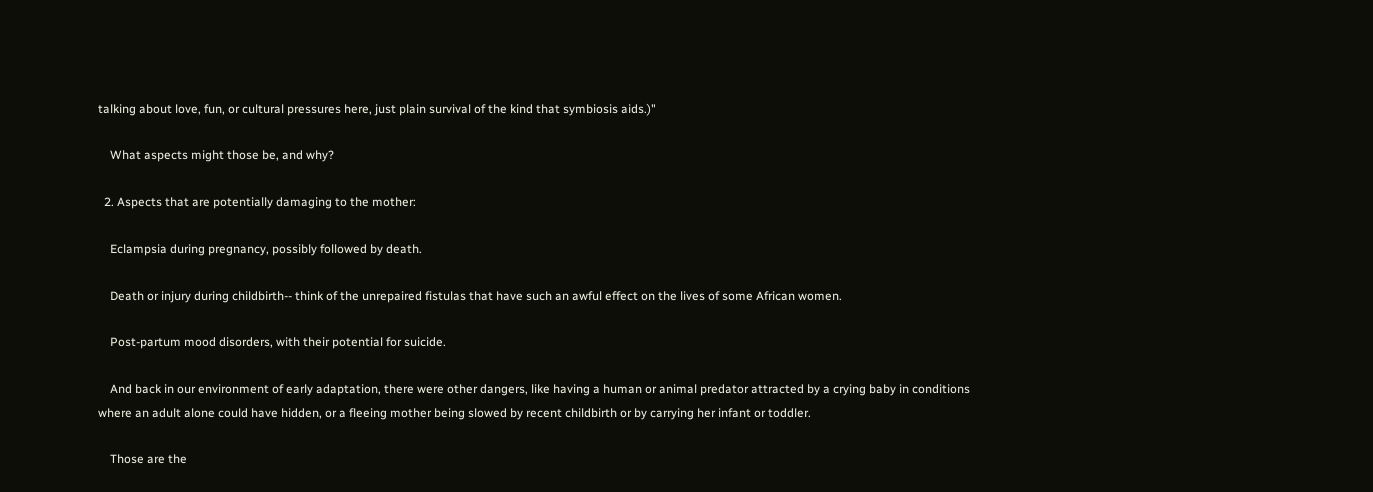talking about love, fun, or cultural pressures here, just plain survival of the kind that symbiosis aids.)"

    What aspects might those be, and why?

  2. Aspects that are potentially damaging to the mother:

    Eclampsia during pregnancy, possibly followed by death.

    Death or injury during childbirth-- think of the unrepaired fistulas that have such an awful effect on the lives of some African women.

    Post-partum mood disorders, with their potential for suicide.

    And back in our environment of early adaptation, there were other dangers, like having a human or animal predator attracted by a crying baby in conditions where an adult alone could have hidden, or a fleeing mother being slowed by recent childbirth or by carrying her infant or toddler.

    Those are the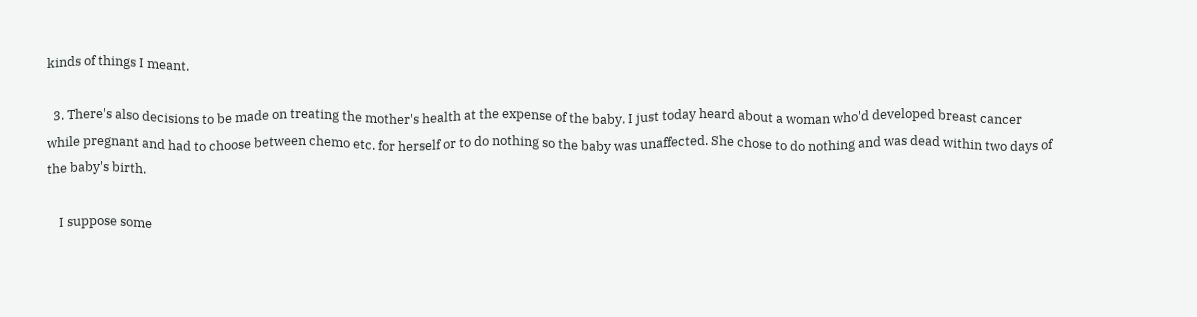kinds of things I meant.

  3. There's also decisions to be made on treating the mother's health at the expense of the baby. I just today heard about a woman who'd developed breast cancer while pregnant and had to choose between chemo etc. for herself or to do nothing so the baby was unaffected. She chose to do nothing and was dead within two days of the baby's birth.

    I suppose some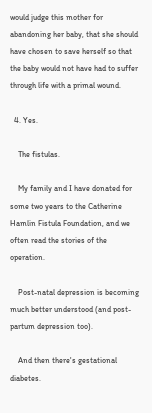would judge this mother for abandoning her baby, that she should have chosen to save herself so that the baby would not have had to suffer through life with a primal wound.

  4. Yes.

    The fistulas.

    My family and I have donated for some two years to the Catherine Hamlin Fistula Foundation, and we often read the stories of the operation.

    Post-natal depression is becoming much better understood (and post-partum depression too).

    And then there's gestational diabetes.